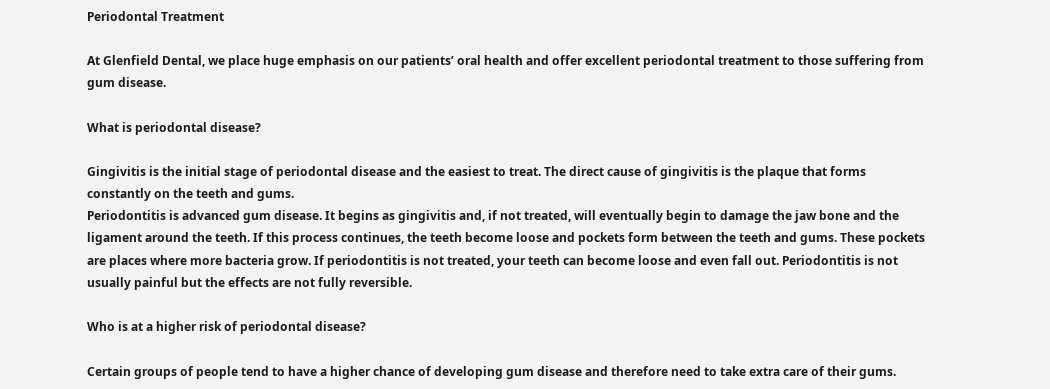Periodontal Treatment

At Glenfield Dental, we place huge emphasis on our patients’ oral health and offer excellent periodontal treatment to those suffering from gum disease.

What is periodontal disease?

Gingivitis is the initial stage of periodontal disease and the easiest to treat. The direct cause of gingivitis is the plaque that forms constantly on the teeth and gums.
Periodontitis is advanced gum disease. It begins as gingivitis and, if not treated, will eventually begin to damage the jaw bone and the ligament around the teeth. If this process continues, the teeth become loose and pockets form between the teeth and gums. These pockets are places where more bacteria grow. If periodontitis is not treated, your teeth can become loose and even fall out. Periodontitis is not usually painful but the effects are not fully reversible.

Who is at a higher risk of periodontal disease?

Certain groups of people tend to have a higher chance of developing gum disease and therefore need to take extra care of their gums.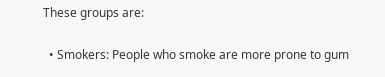These groups are:

  • Smokers: People who smoke are more prone to gum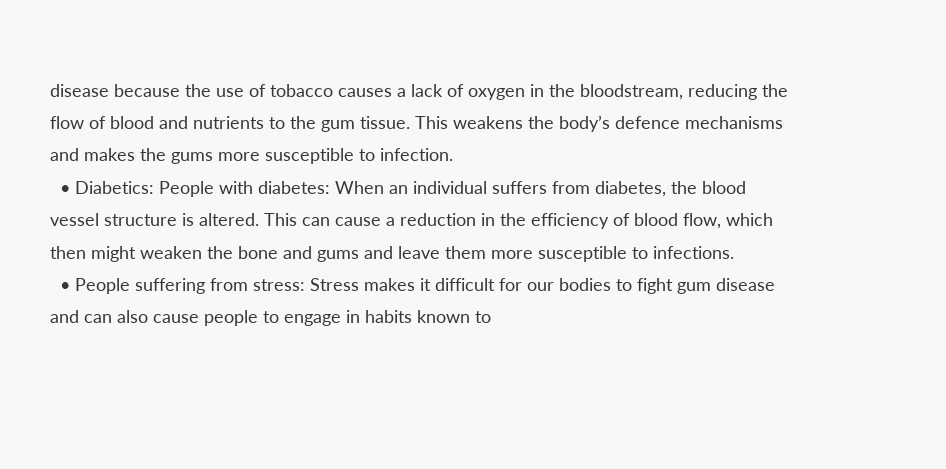disease because the use of tobacco causes a lack of oxygen in the bloodstream, reducing the flow of blood and nutrients to the gum tissue. This weakens the body’s defence mechanisms and makes the gums more susceptible to infection.
  • Diabetics: People with diabetes: When an individual suffers from diabetes, the blood vessel structure is altered. This can cause a reduction in the efficiency of blood flow, which then might weaken the bone and gums and leave them more susceptible to infections.
  • People suffering from stress: Stress makes it difficult for our bodies to fight gum disease and can also cause people to engage in habits known to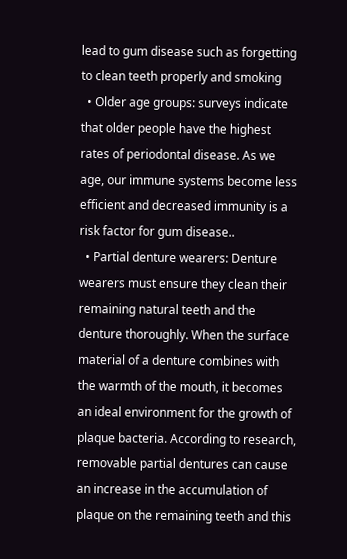lead to gum disease such as forgetting to clean teeth properly and smoking
  • Older age groups: surveys indicate that older people have the highest rates of periodontal disease. As we age, our immune systems become less efficient and decreased immunity is a risk factor for gum disease..
  • Partial denture wearers: Denture wearers must ensure they clean their remaining natural teeth and the denture thoroughly. When the surface material of a denture combines with the warmth of the mouth, it becomes an ideal environment for the growth of plaque bacteria. According to research, removable partial dentures can cause an increase in the accumulation of plaque on the remaining teeth and this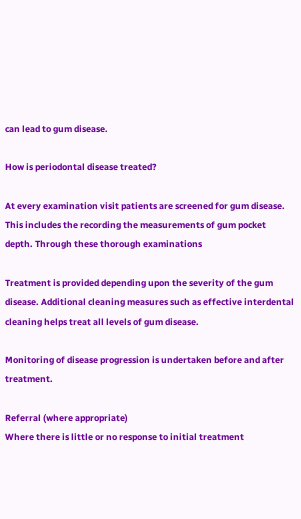can lead to gum disease.

How is periodontal disease treated?

At every examination visit patients are screened for gum disease. This includes the recording the measurements of gum pocket depth. Through these thorough examinations

Treatment is provided depending upon the severity of the gum disease. Additional cleaning measures such as effective interdental cleaning helps treat all levels of gum disease.

Monitoring of disease progression is undertaken before and after treatment.

Referral (where appropriate)
Where there is little or no response to initial treatment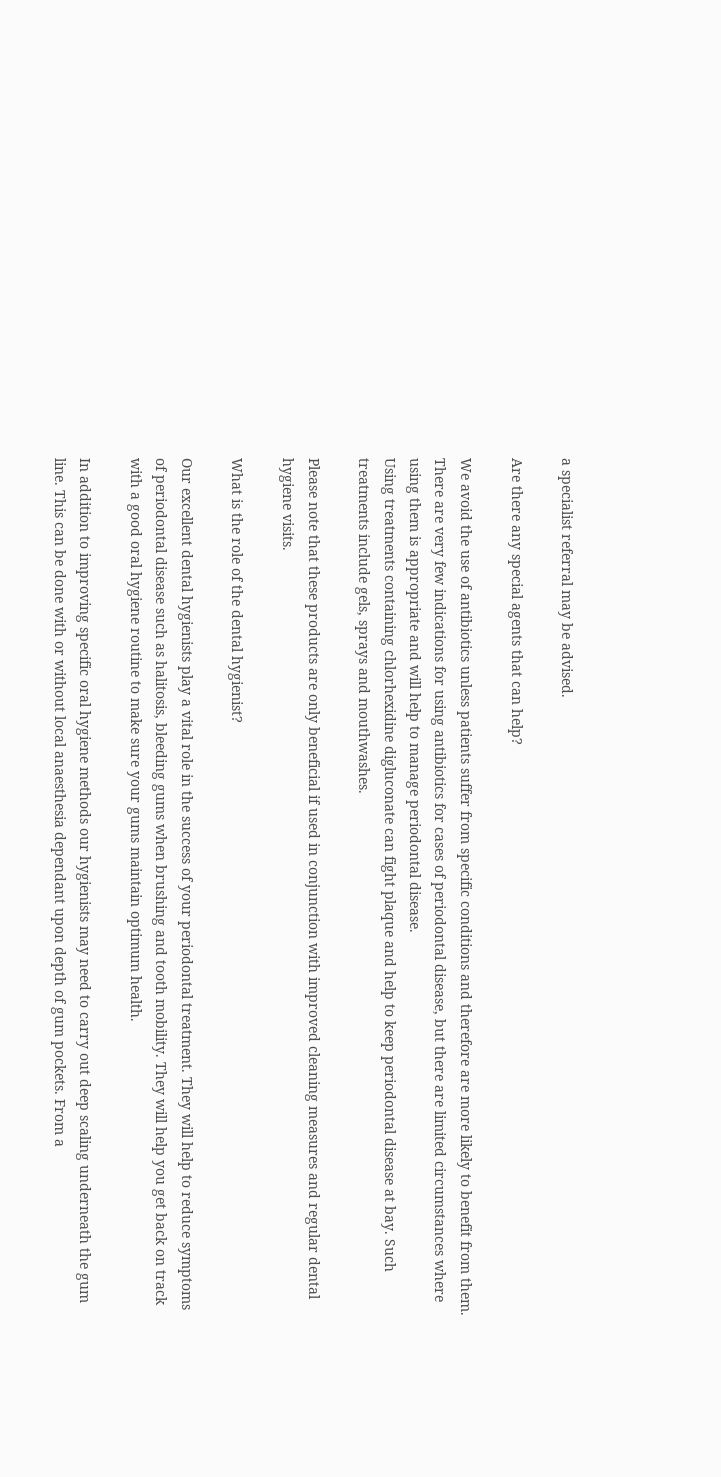a specialist referral may be advised.

Are there any special agents that can help?

We avoid the use of antibiotics unless patients suffer from specific conditions and therefore are more likely to benefit from them. There are very few indications for using antibiotics for cases of periodontal disease, but there are limited circumstances where using them is appropriate and will help to manage periodontal disease.
Using treatments containing chlorhexidine digluconate can fight plaque and help to keep periodontal disease at bay. Such treatments include gels, sprays and mouthwashes.

Please note that these products are only beneficial if used in conjunction with improved cleaning measures and regular dental hygiene visits.

What is the role of the dental hygienist?

Our excellent dental hygienists play a vital role in the success of your periodontal treatment. They will help to reduce symptoms of periodontal disease such as halitosis, bleeding gums when brushing and tooth mobility. They will help you get back on track with a good oral hygiene routine to make sure your gums maintain optimum health.

In addition to improving specific oral hygiene methods our hygienists may need to carry out deep scaling underneath the gum line. This can be done with or without local anaesthesia dependant upon depth of gum pockets. From a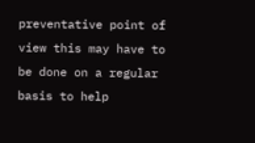preventative point of view this may have to be done on a regular basis to help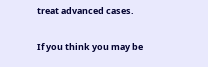treat advanced cases.

If you think you may be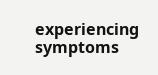experiencing symptoms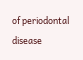of periodontal disease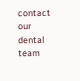contact our dental team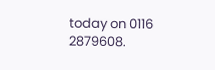today on 0116 2879608.